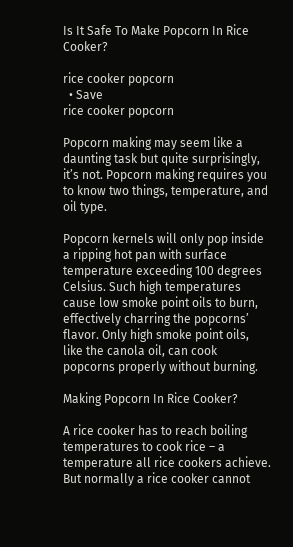Is It Safe To Make Popcorn In Rice Cooker?

rice cooker popcorn
  • Save
rice cooker popcorn

Popcorn making may seem like a daunting task but quite surprisingly, it’s not. Popcorn making requires you to know two things, temperature, and oil type.

Popcorn kernels will only pop inside a ripping hot pan with surface temperature exceeding 100 degrees Celsius. Such high temperatures cause low smoke point oils to burn, effectively charring the popcorns’ flavor. Only high smoke point oils, like the canola oil, can cook popcorns properly without burning.

Making Popcorn In Rice Cooker?

A rice cooker has to reach boiling temperatures to cook rice – a temperature all rice cookers achieve. But normally a rice cooker cannot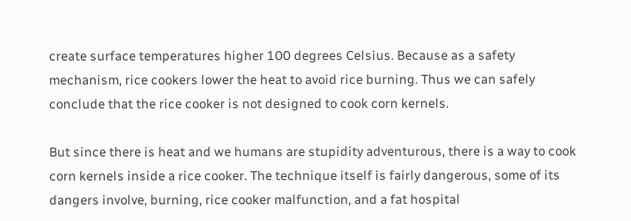create surface temperatures higher 100 degrees Celsius. Because as a safety mechanism, rice cookers lower the heat to avoid rice burning. Thus we can safely conclude that the rice cooker is not designed to cook corn kernels.

But since there is heat and we humans are stupidity adventurous, there is a way to cook corn kernels inside a rice cooker. The technique itself is fairly dangerous, some of its dangers involve, burning, rice cooker malfunction, and a fat hospital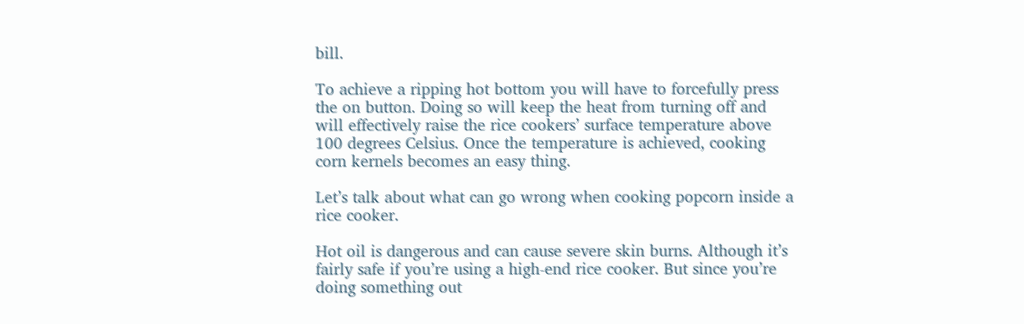bill.

To achieve a ripping hot bottom you will have to forcefully press the on button. Doing so will keep the heat from turning off and will effectively raise the rice cookers’ surface temperature above 100 degrees Celsius. Once the temperature is achieved, cooking corn kernels becomes an easy thing.

Let’s talk about what can go wrong when cooking popcorn inside a rice cooker.

Hot oil is dangerous and can cause severe skin burns. Although it’s fairly safe if you’re using a high-end rice cooker. But since you’re doing something out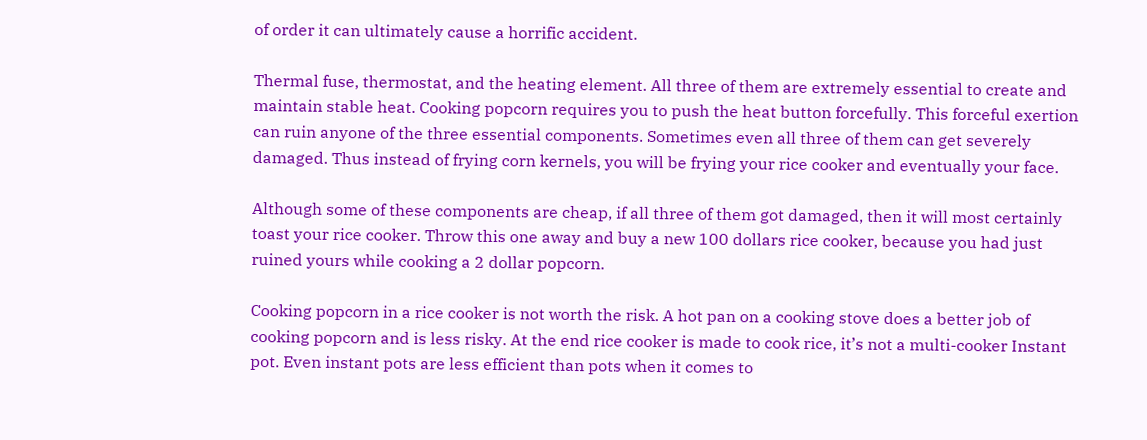of order it can ultimately cause a horrific accident.

Thermal fuse, thermostat, and the heating element. All three of them are extremely essential to create and maintain stable heat. Cooking popcorn requires you to push the heat button forcefully. This forceful exertion can ruin anyone of the three essential components. Sometimes even all three of them can get severely damaged. Thus instead of frying corn kernels, you will be frying your rice cooker and eventually your face.

Although some of these components are cheap, if all three of them got damaged, then it will most certainly toast your rice cooker. Throw this one away and buy a new 100 dollars rice cooker, because you had just ruined yours while cooking a 2 dollar popcorn.

Cooking popcorn in a rice cooker is not worth the risk. A hot pan on a cooking stove does a better job of cooking popcorn and is less risky. At the end rice cooker is made to cook rice, it’s not a multi-cooker Instant pot. Even instant pots are less efficient than pots when it comes to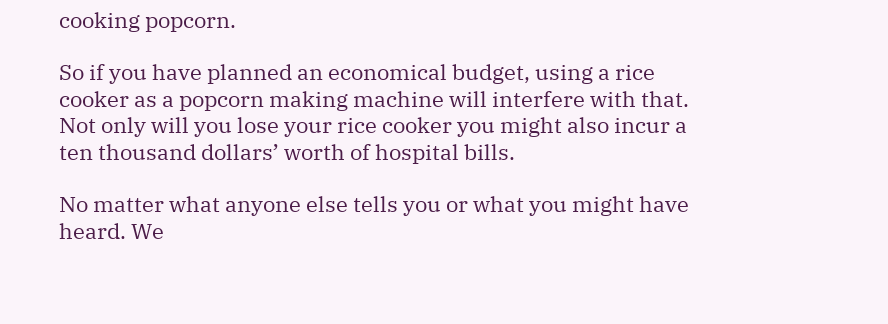cooking popcorn.

So if you have planned an economical budget, using a rice cooker as a popcorn making machine will interfere with that. Not only will you lose your rice cooker you might also incur a ten thousand dollars’ worth of hospital bills.

No matter what anyone else tells you or what you might have heard. We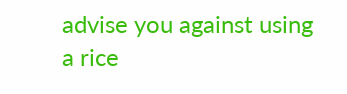advise you against using a rice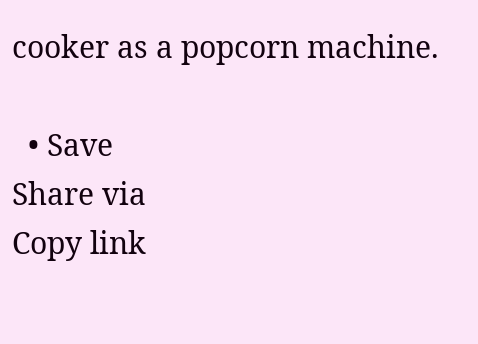cooker as a popcorn machine.

  • Save
Share via
Copy link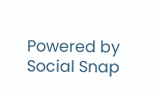Powered by Social Snap